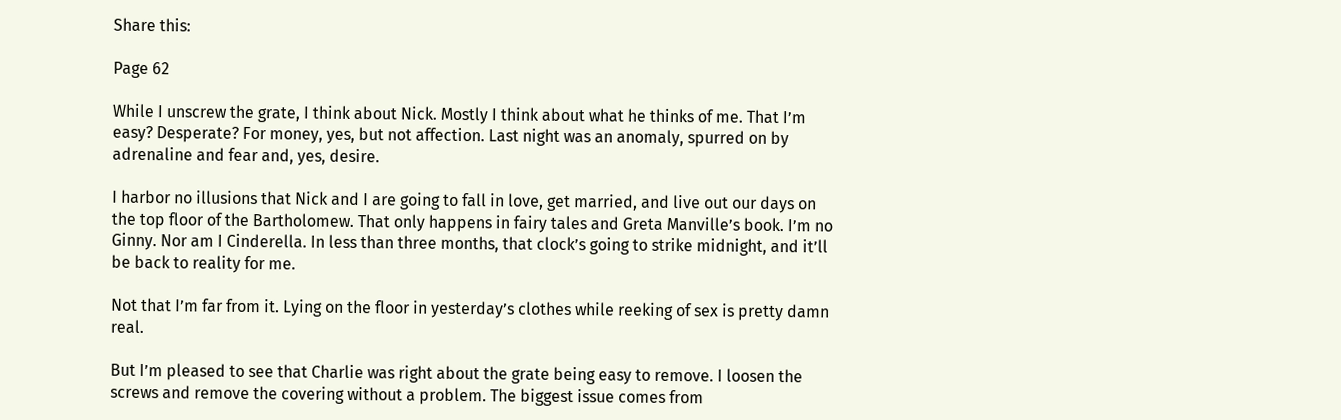Share this:

Page 62

While I unscrew the grate, I think about Nick. Mostly I think about what he thinks of me. That I’m easy? Desperate? For money, yes, but not affection. Last night was an anomaly, spurred on by adrenaline and fear and, yes, desire.

I harbor no illusions that Nick and I are going to fall in love, get married, and live out our days on the top floor of the Bartholomew. That only happens in fairy tales and Greta Manville’s book. I’m no Ginny. Nor am I Cinderella. In less than three months, that clock’s going to strike midnight, and it’ll be back to reality for me.

Not that I’m far from it. Lying on the floor in yesterday’s clothes while reeking of sex is pretty damn real.

But I’m pleased to see that Charlie was right about the grate being easy to remove. I loosen the screws and remove the covering without a problem. The biggest issue comes from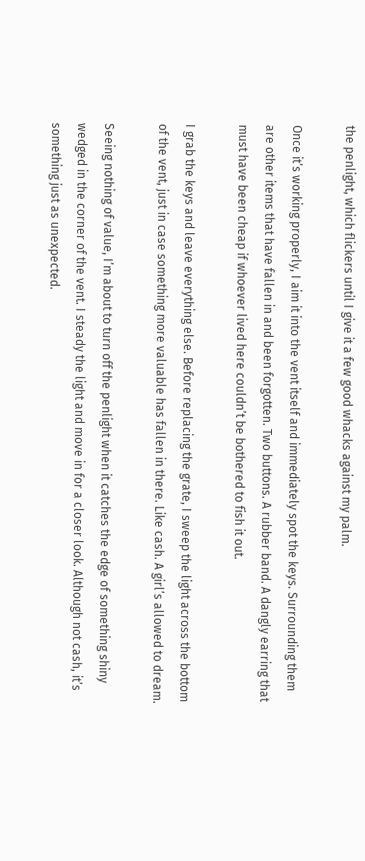the penlight, which flickers until I give it a few good whacks against my palm.

Once it’s working properly, I aim it into the vent itself and immediately spot the keys. Surrounding them are other items that have fallen in and been forgotten. Two buttons. A rubber band. A dangly earring that must have been cheap if whoever lived here couldn’t be bothered to fish it out.

I grab the keys and leave everything else. Before replacing the grate, I sweep the light across the bottom of the vent, just in case something more valuable has fallen in there. Like cash. A girl’s allowed to dream.

Seeing nothing of value, I’m about to turn off the penlight when it catches the edge of something shiny wedged in the corner of the vent. I steady the light and move in for a closer look. Although not cash, it’s something just as unexpected.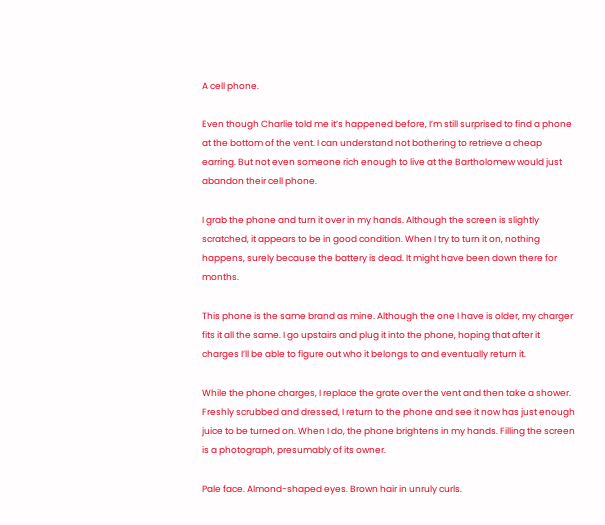A cell phone.

Even though Charlie told me it’s happened before, I’m still surprised to find a phone at the bottom of the vent. I can understand not bothering to retrieve a cheap earring. But not even someone rich enough to live at the Bartholomew would just abandon their cell phone.

I grab the phone and turn it over in my hands. Although the screen is slightly scratched, it appears to be in good condition. When I try to turn it on, nothing happens, surely because the battery is dead. It might have been down there for months.

This phone is the same brand as mine. Although the one I have is older, my charger fits it all the same. I go upstairs and plug it into the phone, hoping that after it charges I’ll be able to figure out who it belongs to and eventually return it.

While the phone charges, I replace the grate over the vent and then take a shower. Freshly scrubbed and dressed, I return to the phone and see it now has just enough juice to be turned on. When I do, the phone brightens in my hands. Filling the screen is a photograph, presumably of its owner.

Pale face. Almond-shaped eyes. Brown hair in unruly curls.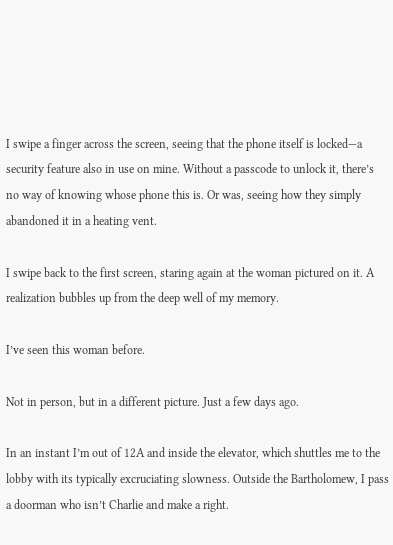I swipe a finger across the screen, seeing that the phone itself is locked—a security feature also in use on mine. Without a passcode to unlock it, there’s no way of knowing whose phone this is. Or was, seeing how they simply abandoned it in a heating vent.

I swipe back to the first screen, staring again at the woman pictured on it. A realization bubbles up from the deep well of my memory.

I’ve seen this woman before.

Not in person, but in a different picture. Just a few days ago.

In an instant I’m out of 12A and inside the elevator, which shuttles me to the lobby with its typically excruciating slowness. Outside the Bartholomew, I pass a doorman who isn’t Charlie and make a right.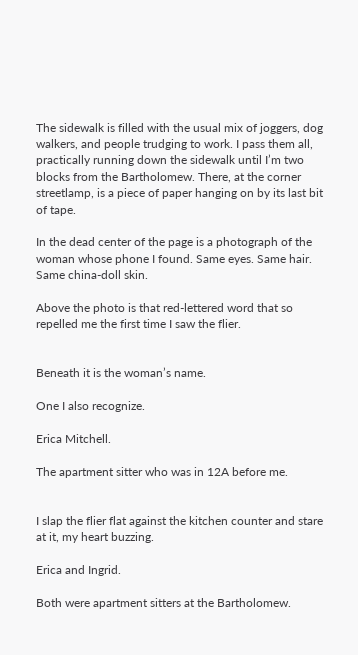The sidewalk is filled with the usual mix of joggers, dog walkers, and people trudging to work. I pass them all, practically running down the sidewalk until I’m two blocks from the Bartholomew. There, at the corner streetlamp, is a piece of paper hanging on by its last bit of tape.

In the dead center of the page is a photograph of the woman whose phone I found. Same eyes. Same hair. Same china-doll skin.

Above the photo is that red-lettered word that so repelled me the first time I saw the flier.


Beneath it is the woman’s name.

One I also recognize.

Erica Mitchell.

The apartment sitter who was in 12A before me.


I slap the flier flat against the kitchen counter and stare at it, my heart buzzing.

Erica and Ingrid.

Both were apartment sitters at the Bartholomew.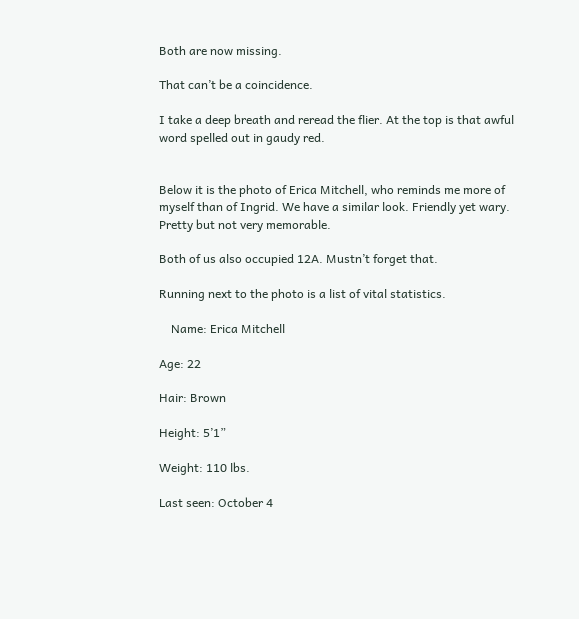Both are now missing.

That can’t be a coincidence.

I take a deep breath and reread the flier. At the top is that awful word spelled out in gaudy red.


Below it is the photo of Erica Mitchell, who reminds me more of myself than of Ingrid. We have a similar look. Friendly yet wary. Pretty but not very memorable.

Both of us also occupied 12A. Mustn’t forget that.

Running next to the photo is a list of vital statistics.

    Name: Erica Mitchell

Age: 22

Hair: Brown

Height: 5’1”

Weight: 110 lbs.

Last seen: October 4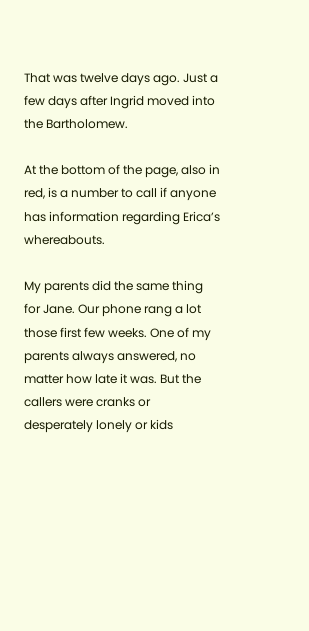That was twelve days ago. Just a few days after Ingrid moved into the Bartholomew.

At the bottom of the page, also in red, is a number to call if anyone has information regarding Erica’s whereabouts.

My parents did the same thing for Jane. Our phone rang a lot those first few weeks. One of my parents always answered, no matter how late it was. But the callers were cranks or desperately lonely or kids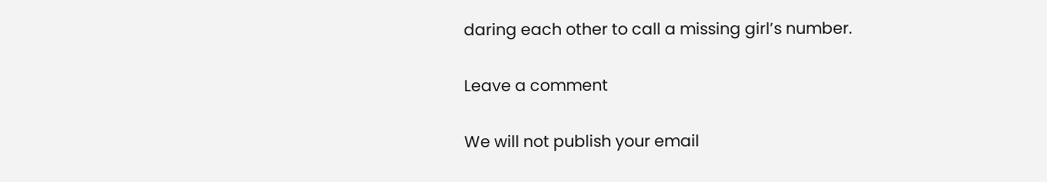daring each other to call a missing girl’s number.

Leave a comment

We will not publish your email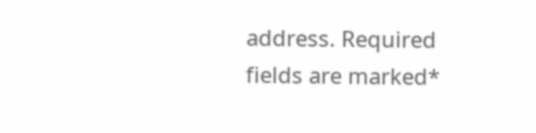address. Required fields are marked*